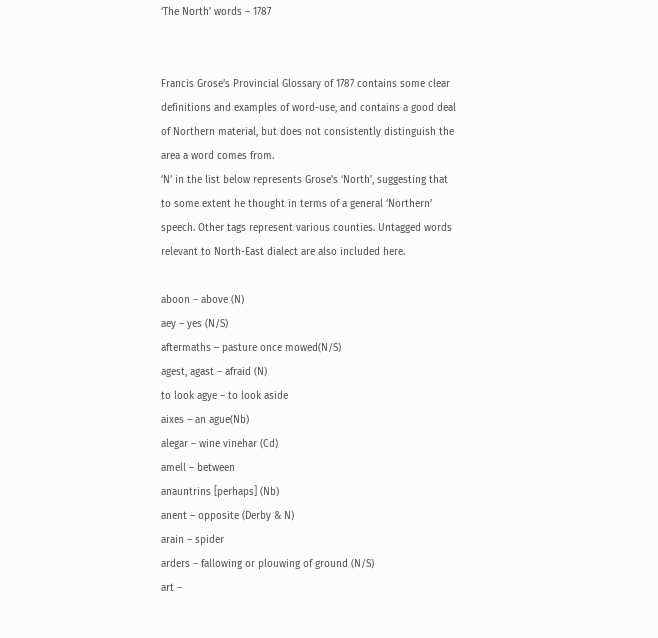‘The North’ words – 1787


Francis Grose’s Provincial Glossary of 1787 contains some clear definitions and examples of word-use, and contains a good deal of Northern material, but does not consistently distinguish the area a word comes from.
‘N’ in the list below represents Grose’s ‘North’, suggesting that to some extent he thought in terms of a general ‘Northern’ speech. Other tags represent various counties. Untagged words relevant to North-East dialect are also included here.

aboon – above (N)
aey – yes (N/S)
aftermaths – pasture once mowed(N/S)
agest, agast – afraid (N)
to look agye – to look aside
aixes – an ague(Nb)
alegar – wine vinehar (Cd)
amell – between
anauntrins [perhaps] (Nb)
anent – opposite (Derby & N)
arain – spider
arders – fallowing or plouwing of ground (N/S)
art –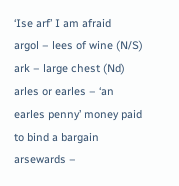‘Ise arf’ I am afraid
argol – lees of wine (N/S)
ark – large chest (Nd)
arles or earles – ‘an earles penny’ money paid to bind a bargain
arsewards –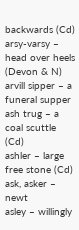backwards (Cd)
arsy-varsy – head over heels (Devon & N)
arvill sipper – a funeral supper
ash trug – a coal scuttle (Cd)
ashler – large free stone (Cd)
ask, asker – newt
asley – willingly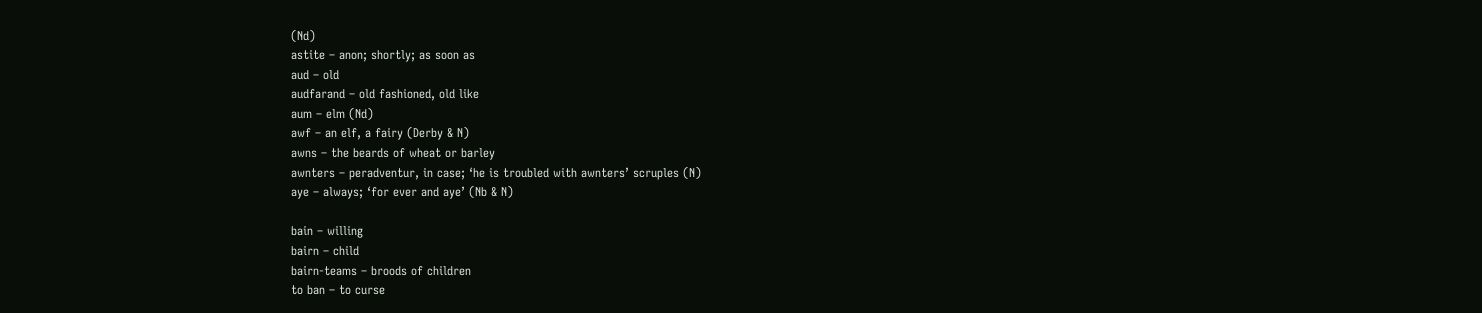(Nd)
astite – anon; shortly; as soon as
aud – old
audfarand – old fashioned, old like
aum – elm (Nd)
awf – an elf, a fairy (Derby & N)
awns – the beards of wheat or barley
awnters – peradventur, in case; ‘he is troubled with awnters’ scruples (N)
aye – always; ‘for ever and aye’ (Nb & N)

bain – willing
bairn – child
bairn-teams – broods of children
to ban – to curse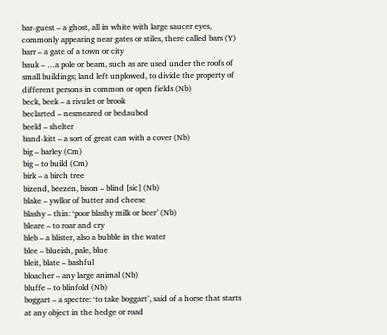bar-guest – a ghost, all in white with large saucer eyes, commonly appearing near gates or stiles, there called bars (Y)
barr – a gate of a town or city
bauk – …a pole or beam, such as are used under the roofs of small buildings; land left unplowed, to divide the property of different persons in common or open fields (Nb)
beck, beek – a rivulet or brook
beclarted – nesmeared or bedaubed
beeld – shelter
band-kitt – a sort of great can with a cover (Nb)
big – barley (Cm)
big – to build (Cm)
birk – a birch tree
bizend, beezen, bison – blind [sic] (Nb)
blake – ywllor of butter and cheese
blashy – thin: ‘poor blashy milk or beer’ (Nb)
bleare – to roar and cry
bleb – a blister, also a bubble in the water
blee – blueish, pale, blue
bleit, blate – bashful
bloacher – any large animal (Nb)
bluffe – to blinfold (Nb)
boggart – a spectre: ‘to take boggart’, said of a horse that starts at any object in the hedge or road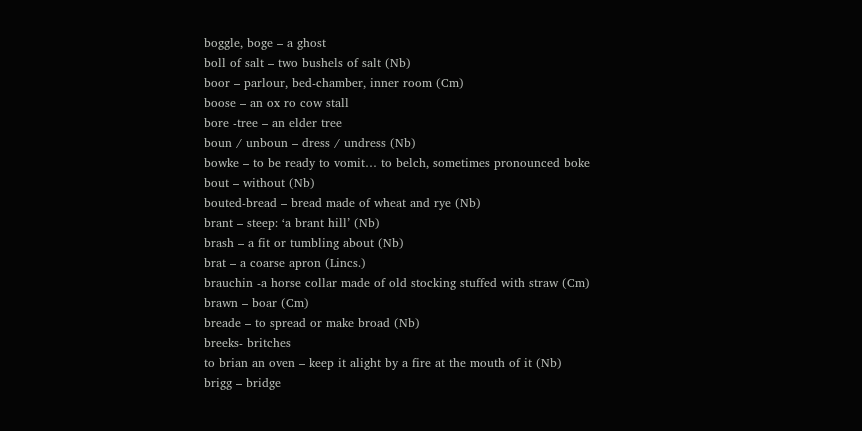boggle, boge – a ghost
boll of salt – two bushels of salt (Nb)
boor – parlour, bed-chamber, inner room (Cm)
boose – an ox ro cow stall
bore -tree – an elder tree
boun / unboun – dress / undress (Nb)
bowke – to be ready to vomit… to belch, sometimes pronounced boke
bout – without (Nb)
bouted-bread – bread made of wheat and rye (Nb)
brant – steep: ‘a brant hill’ (Nb)
brash – a fit or tumbling about (Nb)
brat – a coarse apron (Lincs.)
brauchin -a horse collar made of old stocking stuffed with straw (Cm)
brawn – boar (Cm)
breade – to spread or make broad (Nb)
breeks- britches
to brian an oven – keep it alight by a fire at the mouth of it (Nb)
brigg – bridge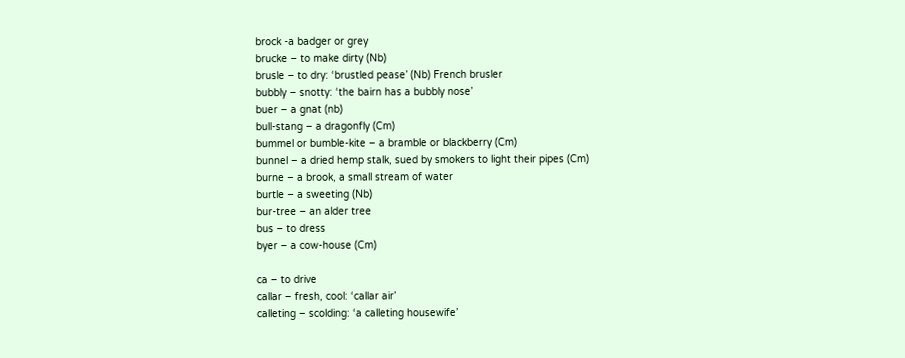brock -a badger or grey
brucke – to make dirty (Nb)
brusle – to dry: ‘brustled pease’ (Nb) French brusler
bubbly – snotty: ‘the bairn has a bubbly nose’
buer – a gnat (nb)
bull-stang – a dragonfly (Cm)
bummel or bumble-kite – a bramble or blackberry (Cm)
bunnel – a dried hemp stalk, sued by smokers to light their pipes (Cm)
burne – a brook, a small stream of water
burtle – a sweeting (Nb)
bur-tree – an alder tree
bus – to dress
byer – a cow-house (Cm)

ca – to drive
callar – fresh, cool: ‘callar air’
calleting – scolding: ‘a calleting housewife’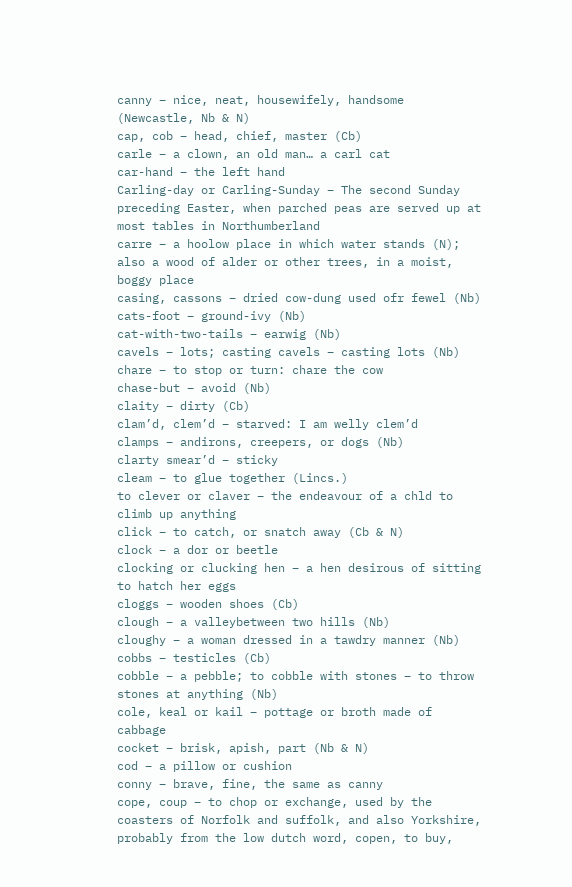canny – nice, neat, housewifely, handsome (Newcastle, Nb & N)
cap, cob – head, chief, master (Cb)
carle – a clown, an old man… a carl cat
car-hand – the left hand
Carling-day or Carling-Sunday – The second Sunday preceding Easter, when parched peas are served up at most tables in Northumberland
carre – a hoolow place in which water stands (N); also a wood of alder or other trees, in a moist, boggy place
casing, cassons – dried cow-dung used ofr fewel (Nb)
cats-foot – ground-ivy (Nb)
cat-with-two-tails – earwig (Nb)
cavels – lots; casting cavels – casting lots (Nb)
chare – to stop or turn: chare the cow
chase-but – avoid (Nb)
claity – dirty (Cb)
clam’d, clem’d – starved: I am welly clem’d
clamps – andirons, creepers, or dogs (Nb)
clarty smear’d – sticky
cleam – to glue together (Lincs.)
to clever or claver – the endeavour of a chld to climb up anything
click – to catch, or snatch away (Cb & N)
clock – a dor or beetle
clocking or clucking hen – a hen desirous of sitting to hatch her eggs
cloggs – wooden shoes (Cb)
clough – a valleybetween two hills (Nb)
cloughy – a woman dressed in a tawdry manner (Nb)
cobbs – testicles (Cb)
cobble – a pebble; to cobble with stones – to throw stones at anything (Nb)
cole, keal or kail – pottage or broth made of cabbage
cocket – brisk, apish, part (Nb & N)
cod – a pillow or cushion
conny – brave, fine, the same as canny
cope, coup – to chop or exchange, used by the coasters of Norfolk and suffolk, and also Yorkshire, probably from the low dutch word, copen, to buy,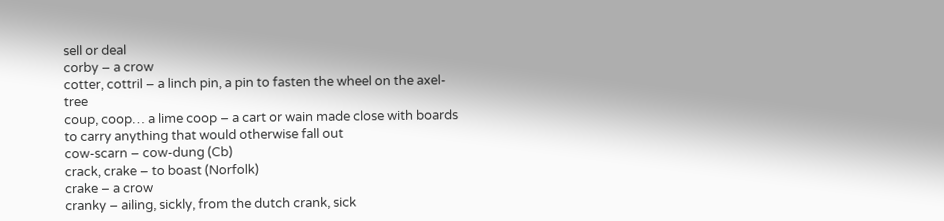sell or deal
corby – a crow
cotter, cottril – a linch pin, a pin to fasten the wheel on the axel-tree
coup, coop… a lime coop – a cart or wain made close with boards to carry anything that would otherwise fall out
cow-scarn – cow-dung (Cb)
crack, crake – to boast (Norfolk)
crake – a crow
cranky – ailing, sickly, from the dutch crank, sick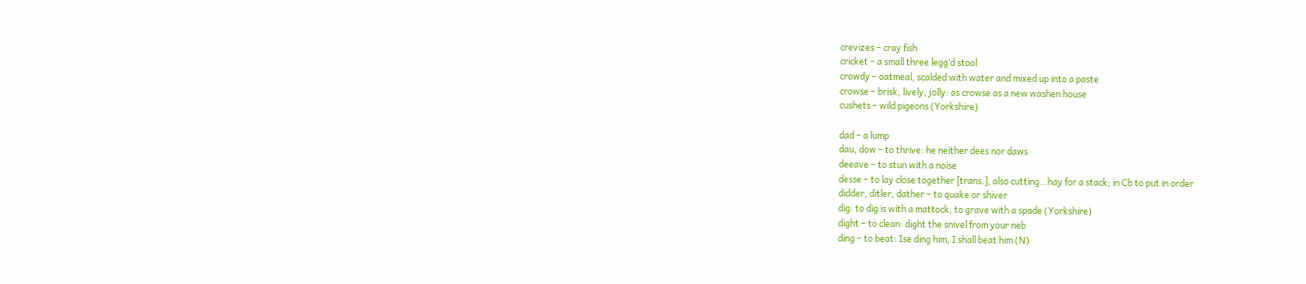crevizes – cray fish
cricket – a small three legg’d stool
crowdy – oatmeal, scalded with water and mixed up into a paste
crowse – brisk, lively, jolly: as crowse as a new washen house
cushets – wild pigeons (Yorkshire)

dad – a lump
dau, dow – to thrive: he neither dees nor daws
deeave – to stun with a noise
desse – to lay close together [trans.], also cutting…hay for a stack; in Cb to put in order
didder, ditler, dather – to quake or shiver
dig: to dig is with a mattock, to grave with a spade (Yorkshire)
dight – to clean: dight the snivel from your neb
ding – to beat: Ise ding him, I shall beat him (N)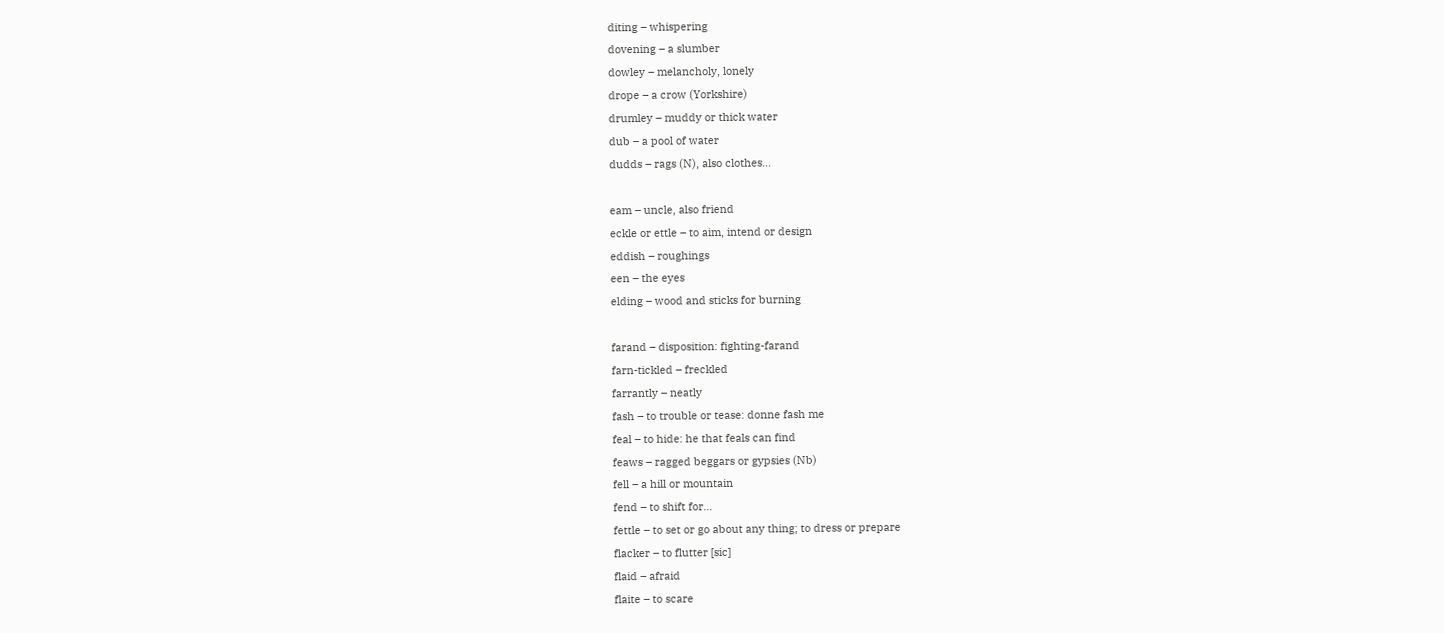diting – whispering
dovening – a slumber
dowley – melancholy, lonely
drope – a crow (Yorkshire)
drumley – muddy or thick water
dub – a pool of water
dudds – rags (N), also clothes…

eam – uncle, also friend
eckle or ettle – to aim, intend or design
eddish – roughings
een – the eyes
elding – wood and sticks for burning

farand – disposition: fighting-farand
farn-tickled – freckled
farrantly – neatly
fash – to trouble or tease: donne fash me
feal – to hide: he that feals can find
feaws – ragged beggars or gypsies (Nb)
fell – a hill or mountain
fend – to shift for…
fettle – to set or go about any thing; to dress or prepare
flacker – to flutter [sic]
flaid – afraid
flaite – to scare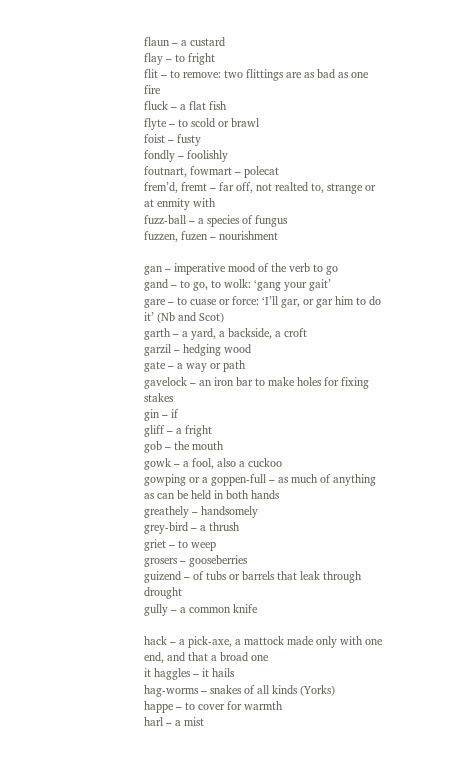flaun – a custard
flay – to fright
flit – to remove: two flittings are as bad as one fire
fluck – a flat fish
flyte – to scold or brawl
foist – fusty
fondly – foolishly
foutnart, fowmart – polecat
frem’d, fremt – far off, not realted to, strange or at enmity with
fuzz-ball – a species of fungus
fuzzen, fuzen – nourishment

gan – imperative mood of the verb to go
gand – to go, to wolk: ‘gang your gait’
gare – to cuase or force: ‘I’ll gar, or gar him to do it’ (Nb and Scot)
garth – a yard, a backside, a croft
garzil – hedging wood
gate – a way or path
gavelock – an iron bar to make holes for fixing stakes
gin – if
gliff – a fright
gob – the mouth
gowk – a fool, also a cuckoo
gowping or a goppen-full – as much of anything as can be held in both hands
greathely – handsomely
grey-bird – a thrush
griet – to weep
grosers – gooseberries
guizend – of tubs or barrels that leak through drought
gully – a common knife

hack – a pick-axe, a mattock made only with one end, and that a broad one
it haggles – it hails
hag-worms – snakes of all kinds (Yorks)
happe – to cover for warmth
harl – a mist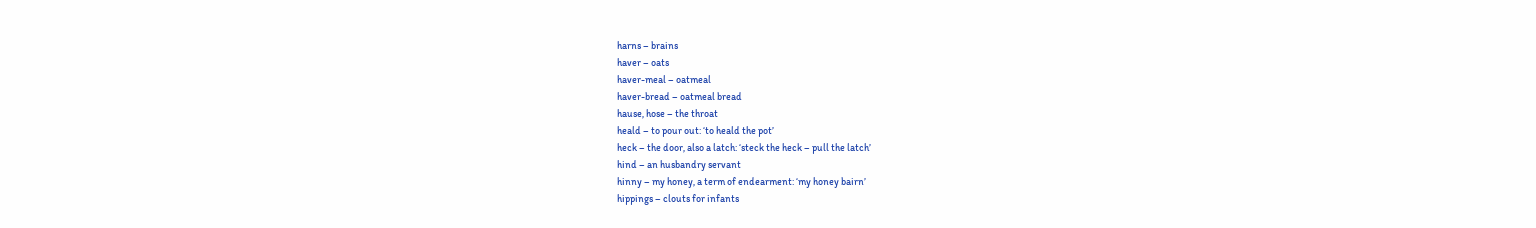harns – brains
haver – oats
haver-meal – oatmeal
haver-bread – oatmeal bread
hause, hose – the throat
heald – to pour out: ‘to heald the pot’
heck – the door, also a latch: ‘steck the heck – pull the latch’
hind – an husbandry servant
hinny – my honey, a term of endearment: ‘my honey bairn’
hippings – clouts for infants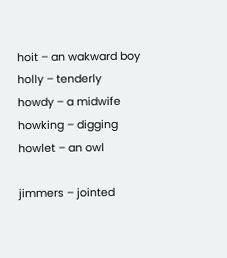hoit – an wakward boy
holly – tenderly
howdy – a midwife
howking – digging
howlet – an owl

jimmers – jointed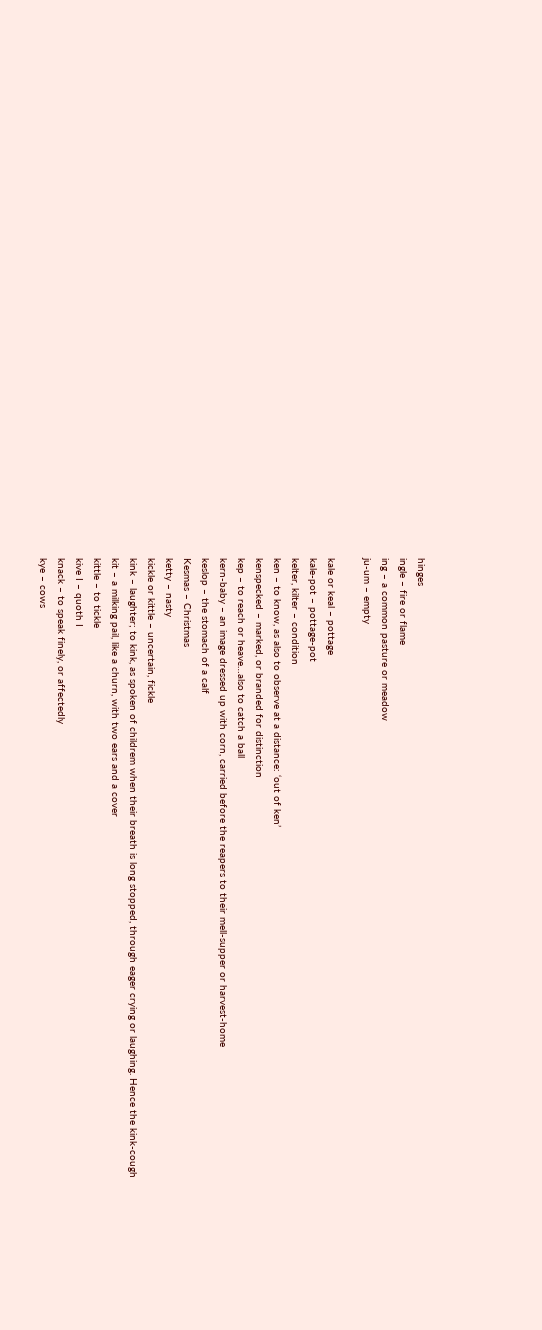hinges
ingle – fire or flame
ing – a common pasture or meadow
ju-um – empty

kale or keal – pottage
kale-pot – pottage-pot
kelter, kilter – condition
ken – to know, as also to observe at a distance: ‘out of ken’
kenspecked – marked, or branded for distinction
kep – to reach or heave…also to catch a ball
kern-baby – an image dressed up with corn, carried before the reapers to their mell-supper or harvest-home
keslop – the stomach of a calf
Kesmas – Christmas
ketty – nasty
kickle or kittle – uncertain, fickle
kink – laughter; to kink, as spoken of childrem when their breath is long stopped, through eager crying or laughing. Hence the kink-cough
kit – a milking pail, like a churn, with two ears and a cover
kittle – to tickle
kive I – quoth I
knack – to speak finely, or affectedly
kye – cows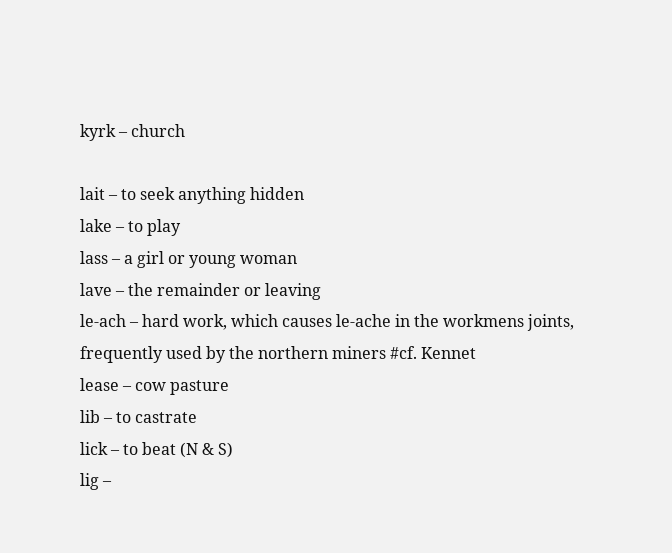kyrk – church

lait – to seek anything hidden
lake – to play
lass – a girl or young woman
lave – the remainder or leaving
le-ach – hard work, which causes le-ache in the workmens joints, frequently used by the northern miners #cf. Kennet
lease – cow pasture
lib – to castrate
lick – to beat (N & S)
lig –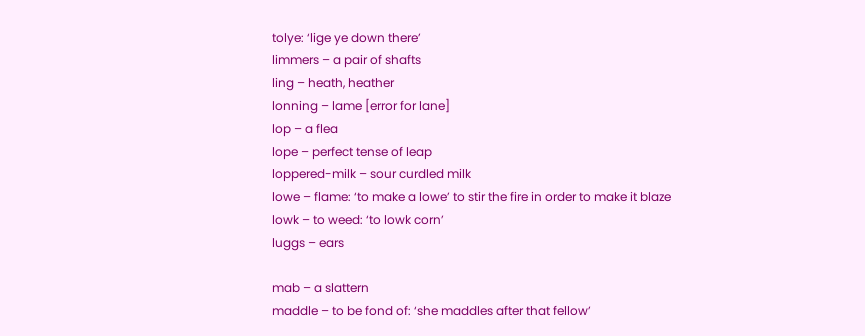tolye: ‘lige ye down there’
limmers – a pair of shafts
ling – heath, heather
lonning – lame [error for lane]
lop – a flea
lope – perfect tense of leap
loppered-milk – sour curdled milk
lowe – flame: ‘to make a lowe’ to stir the fire in order to make it blaze
lowk – to weed: ‘to lowk corn’
luggs – ears

mab – a slattern
maddle – to be fond of: ‘she maddles after that fellow’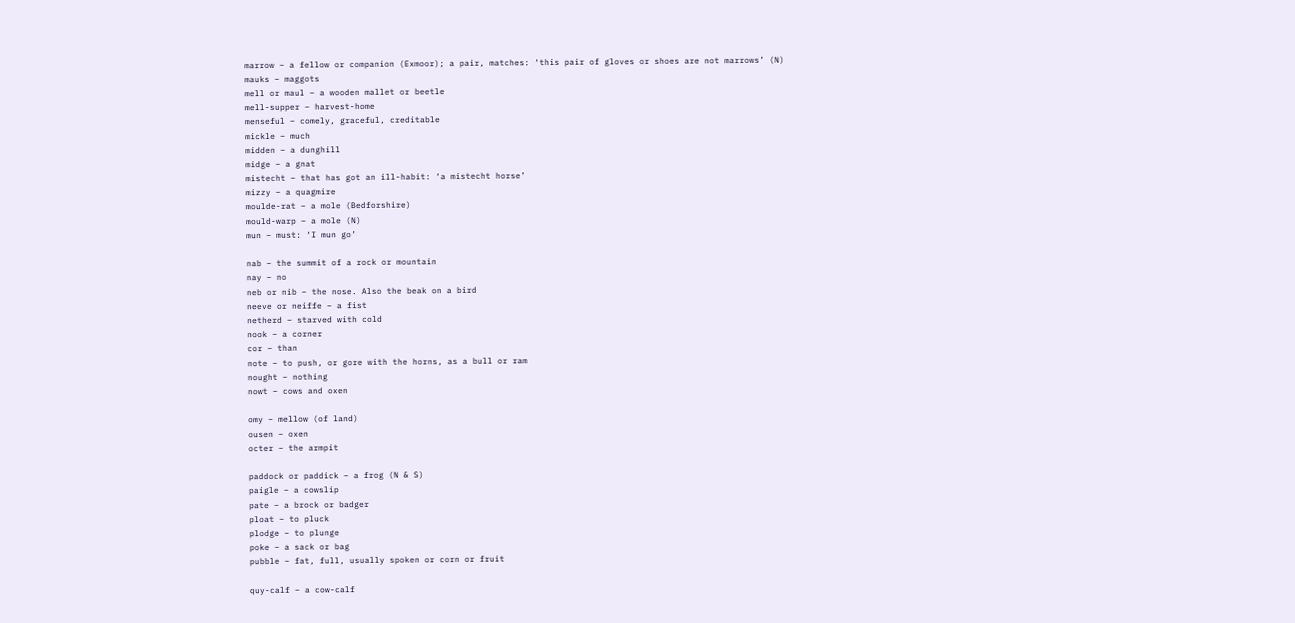marrow – a fellow or companion (Exmoor); a pair, matches: ‘this pair of gloves or shoes are not marrows’ (N)
mauks – maggots
mell or maul – a wooden mallet or beetle
mell-supper – harvest-home
menseful – comely, graceful, creditable
mickle – much
midden – a dunghill
midge – a gnat
mistecht – that has got an ill-habit: ‘a mistecht horse’
mizzy – a quagmire
moulde-rat – a mole (Bedforshire)
mould-warp – a mole (N)
mun – must: ‘I mun go’

nab – the summit of a rock or mountain
nay – no
neb or nib – the nose. Also the beak on a bird
neeve or neiffe – a fist
netherd – starved with cold
nook – a corner
cor – than
note – to push, or gore with the horns, as a bull or ram
nought – nothing
nowt – cows and oxen

omy – mellow (of land)
ousen – oxen
octer – the armpit

paddock or paddick – a frog (N & S)
paigle – a cowslip
pate – a brock or badger
ploat – to pluck
plodge – to plunge
poke – a sack or bag
pubble – fat, full, usually spoken or corn or fruit

quy-calf – a cow-calf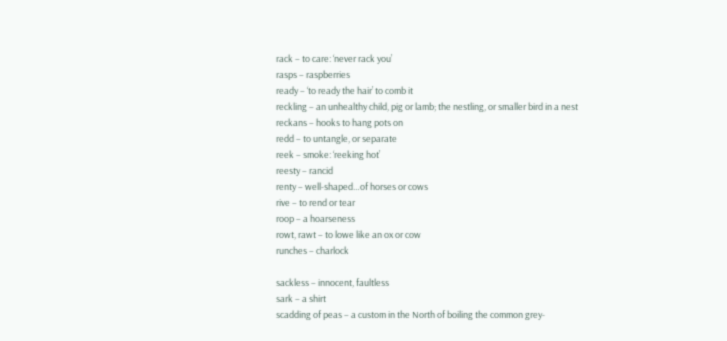rack – to care: ‘never rack you’
rasps – raspberries
ready – ‘to ready the hair’ to comb it
reckling – an unhealthy child, pig or lamb; the nestling, or smaller bird in a nest
reckans – hooks to hang pots on
redd – to untangle, or separate
reek – smoke: ‘reeking hot’
reesty – rancid
renty – well-shaped…of horses or cows
rive – to rend or tear
roop – a hoarseness
rowt, rawt – to lowe like an ox or cow
runches – charlock

sackless – innocent, faultless
sark – a shirt
scadding of peas – a custom in the North of boiling the common grey-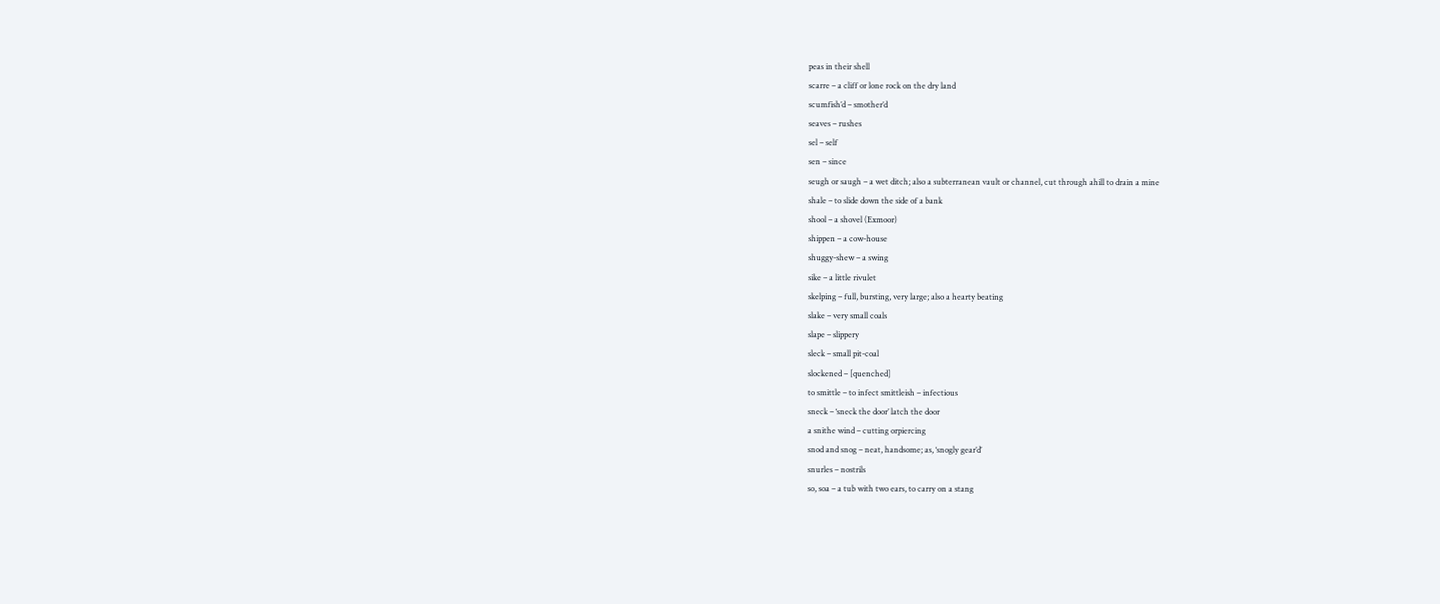peas in their shell
scarre – a cliff or lone rock on the dry land
scumfish’d – smother’d
seaves – rushes
sel – self
sen – since
seugh or saugh – a wet ditch; also a subterranean vault or channel, cut through ahill to drain a mine
shale – to slide down the side of a bank
shool – a shovel (Exmoor)
shippen – a cow-house
shuggy-shew – a swing
sike – a little rivulet
skelping – full, bursting, very large; also a hearty beating
slake – very small coals
slape – slippery
sleck – small pit-coal
slockened – [quenched]
to smittle – to infect smittleish – infectious
sneck – ‘sneck the door’ latch the door
a snithe wind – cutting orpiercing
snod and snog – neat, handsome; as, ‘snogly gear’d’
snurles – nostrils
so, soa – a tub with two ears, to carry on a stang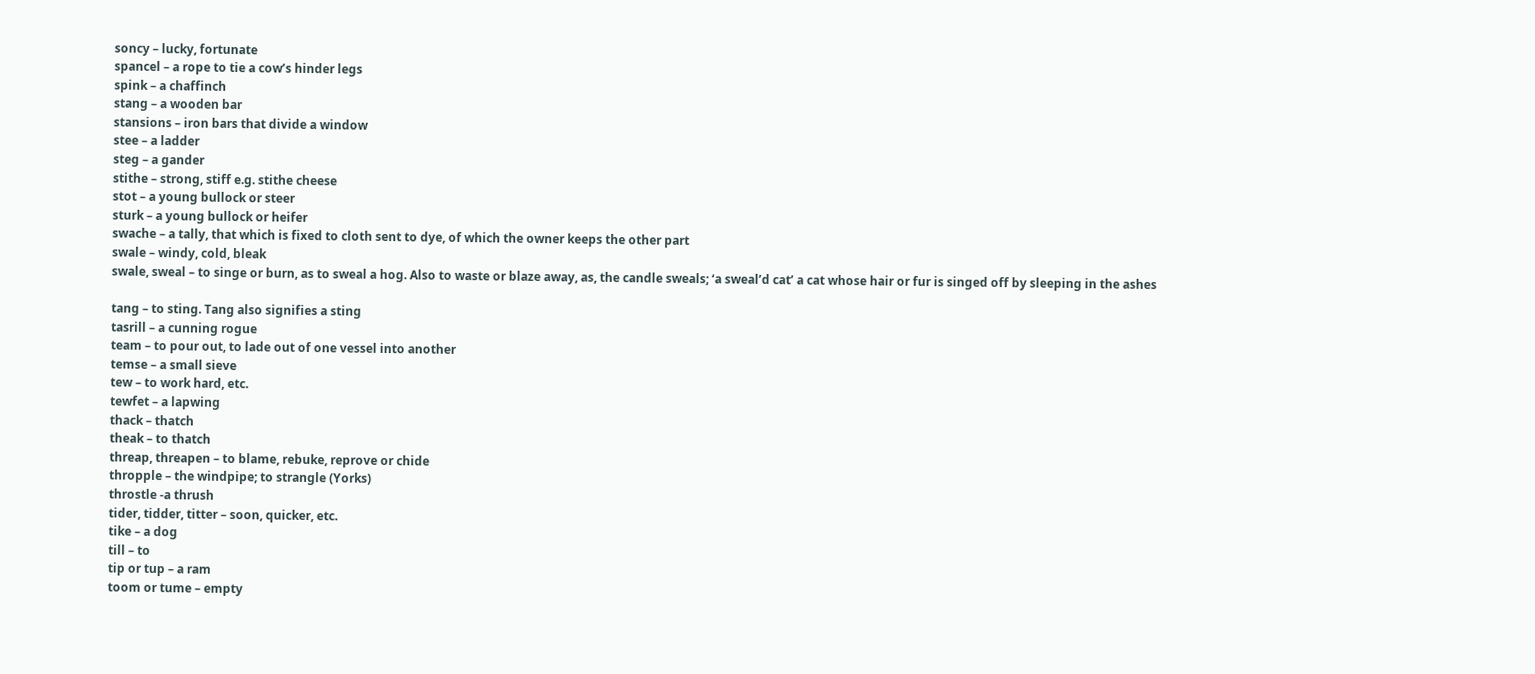soncy – lucky, fortunate
spancel – a rope to tie a cow’s hinder legs
spink – a chaffinch
stang – a wooden bar
stansions – iron bars that divide a window
stee – a ladder
steg – a gander
stithe – strong, stiff e.g. stithe cheese
stot – a young bullock or steer
sturk – a young bullock or heifer
swache – a tally, that which is fixed to cloth sent to dye, of which the owner keeps the other part
swale – windy, cold, bleak
swale, sweal – to singe or burn, as to sweal a hog. Also to waste or blaze away, as, the candle sweals; ‘a sweal’d cat’ a cat whose hair or fur is singed off by sleeping in the ashes

tang – to sting. Tang also signifies a sting
tasrill – a cunning rogue
team – to pour out, to lade out of one vessel into another
temse – a small sieve
tew – to work hard, etc.
tewfet – a lapwing
thack – thatch
theak – to thatch
threap, threapen – to blame, rebuke, reprove or chide
thropple – the windpipe; to strangle (Yorks)
throstle -a thrush
tider, tidder, titter – soon, quicker, etc.
tike – a dog
till – to
tip or tup – a ram
toom or tume – empty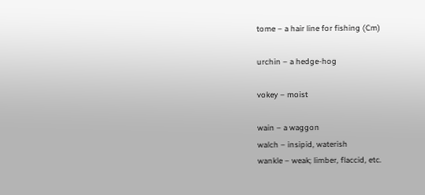tome – a hair line for fishing (Cm)

urchin – a hedge-hog

vokey – moist

wain – a waggon
walch – insipid, waterish
wankle – weak; limber, flaccid, etc.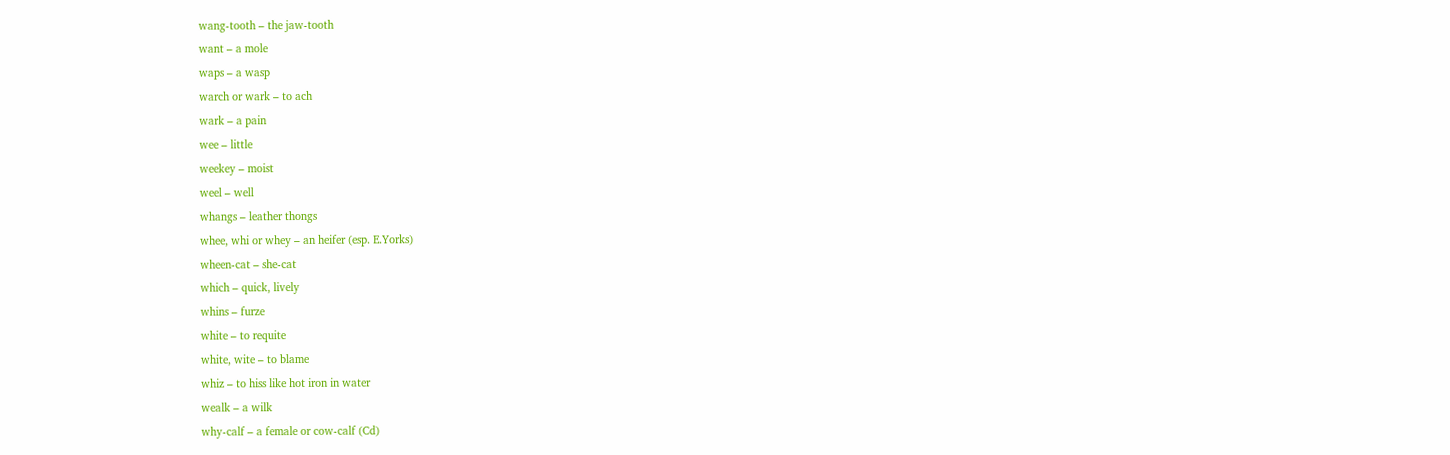wang-tooth – the jaw-tooth
want – a mole
waps – a wasp
warch or wark – to ach
wark – a pain
wee – little
weekey – moist
weel – well
whangs – leather thongs
whee, whi or whey – an heifer (esp. E.Yorks)
wheen-cat – she-cat
which – quick, lively
whins – furze
white – to requite
white, wite – to blame
whiz – to hiss like hot iron in water
wealk – a wilk
why-calf – a female or cow-calf (Cd)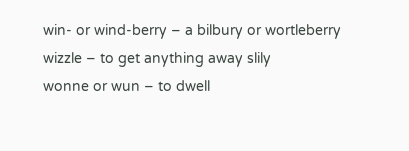win- or wind-berry – a bilbury or wortleberry
wizzle – to get anything away slily
wonne or wun – to dwell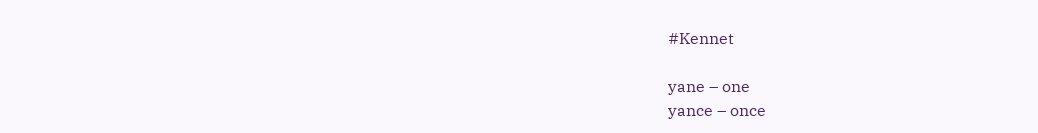#Kennet

yane – one
yance – once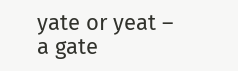yate or yeat – a gate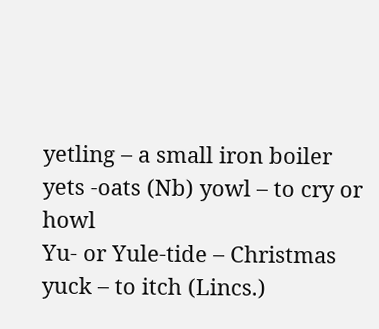yetling – a small iron boiler
yets -oats (Nb) yowl – to cry or howl
Yu- or Yule-tide – Christmas
yuck – to itch (Lincs.)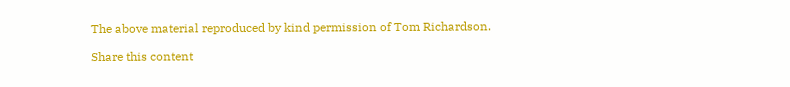The above material reproduced by kind permission of Tom Richardson.

Share this content